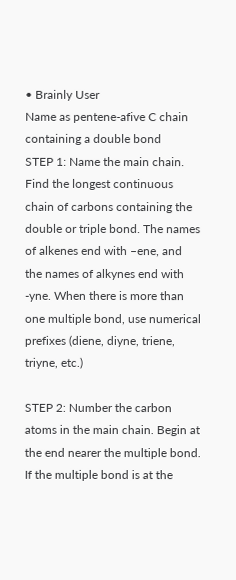• Brainly User
Name as pentene-afive C chain containing a double bond
STEP 1: Name the main chain. Find the longest continuous chain of carbons containing the double or triple bond. The names of alkenes end with –ene, and the names of alkynes end with -yne. When there is more than one multiple bond, use numerical prefixes (diene, diyne, triene, triyne, etc.)

STEP 2: Number the carbon atoms in the main chain. Begin at the end nearer the multiple bond. If the multiple bond is at the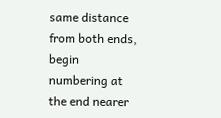same distance from both ends, begin numbering at the end nearer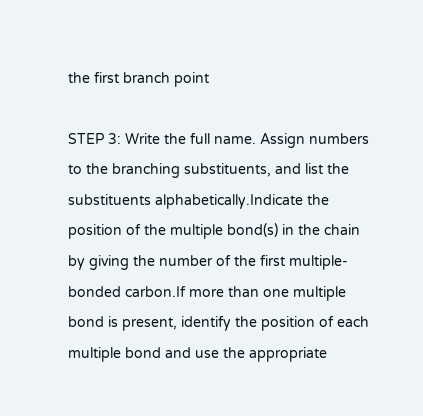the first branch point

STEP 3: Write the full name. Assign numbers to the branching substituents, and list the substituents alphabetically.Indicate the position of the multiple bond(s) in the chain by giving the number of the first multiple-bonded carbon.If more than one multiple bond is present, identify the position of each multiple bond and use the appropriate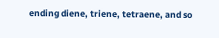ending diene, triene, tetraene, and so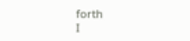forth                                                        I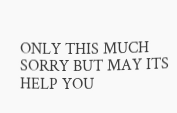ONLY THIS MUCH SORRY BUT MAY ITS HELP YOU